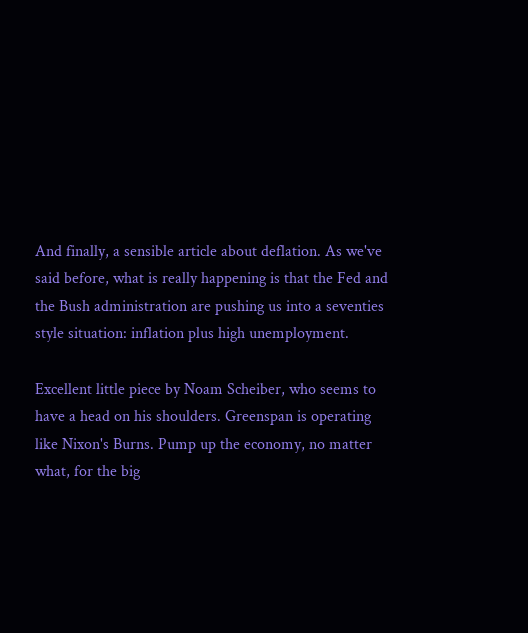And finally, a sensible article about deflation. As we've said before, what is really happening is that the Fed and the Bush administration are pushing us into a seventies style situation: inflation plus high unemployment.

Excellent little piece by Noam Scheiber, who seems to have a head on his shoulders. Greenspan is operating like Nixon's Burns. Pump up the economy, no matter what, for the big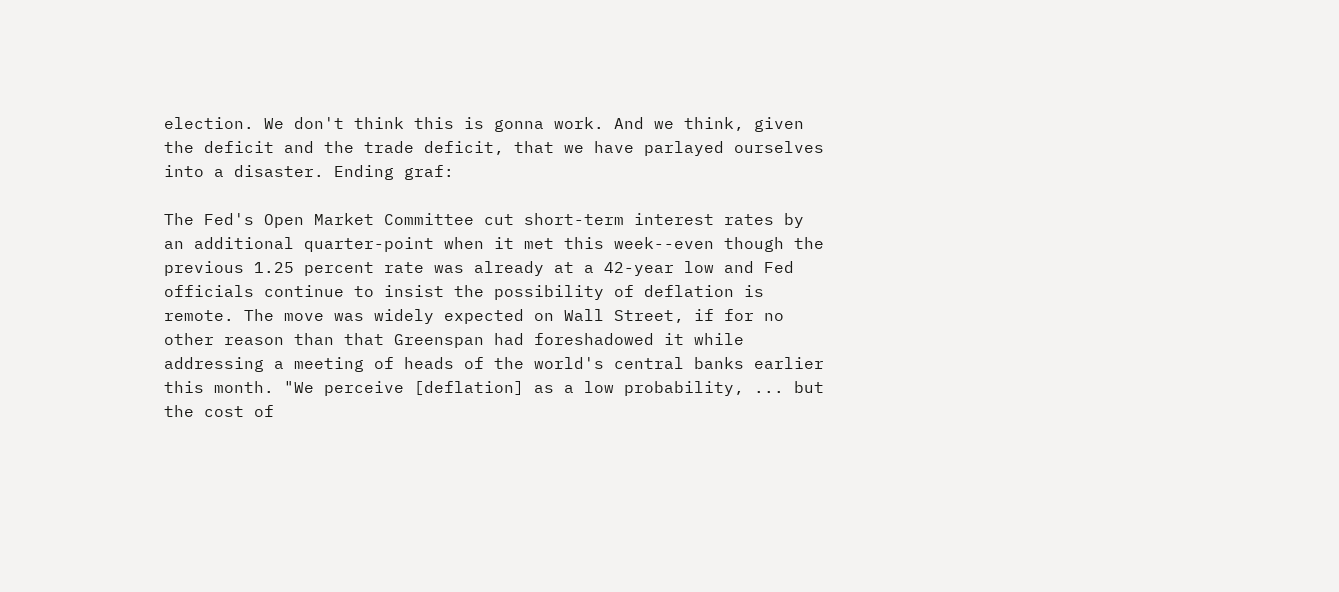election. We don't think this is gonna work. And we think, given the deficit and the trade deficit, that we have parlayed ourselves into a disaster. Ending graf:

The Fed's Open Market Committee cut short-term interest rates by an additional quarter-point when it met this week--even though the previous 1.25 percent rate was already at a 42-year low and Fed officials continue to insist the possibility of deflation is remote. The move was widely expected on Wall Street, if for no other reason than that Greenspan had foreshadowed it while addressing a meeting of heads of the world's central banks earlier this month. "We perceive [deflation] as a low probability, ... but the cost of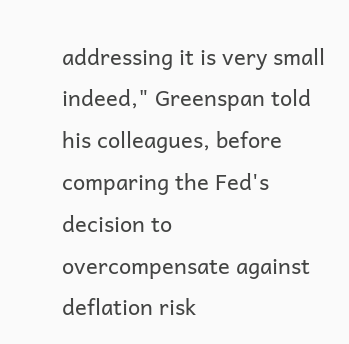addressing it is very small indeed," Greenspan told his colleagues, before comparing the Fed's decision to overcompensate against deflation risk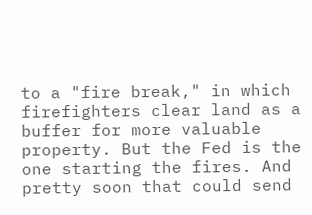to a "fire break," in which firefighters clear land as a buffer for more valuable property. But the Fed is the one starting the fires. And pretty soon that could send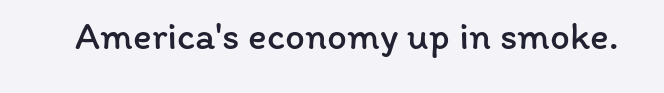America's economy up in smoke.